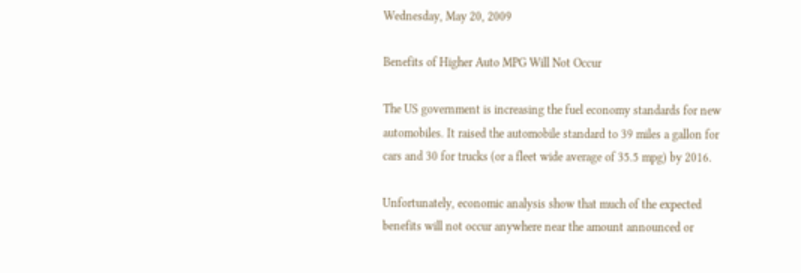Wednesday, May 20, 2009

Benefits of Higher Auto MPG Will Not Occur

The US government is increasing the fuel economy standards for new automobiles. It raised the automobile standard to 39 miles a gallon for cars and 30 for trucks (or a fleet wide average of 35.5 mpg) by 2016.

Unfortunately, economic analysis show that much of the expected benefits will not occur anywhere near the amount announced or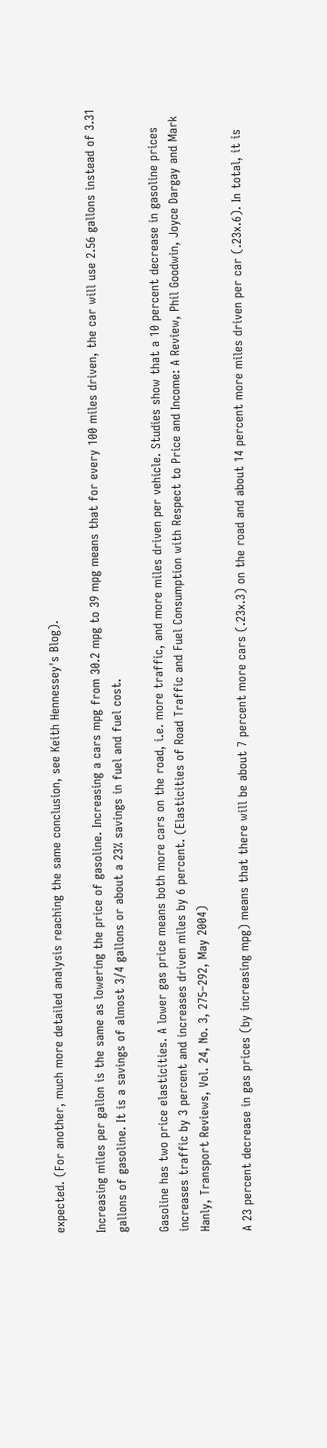expected. (For another, much more detailed analysis reaching the same conclusion, see Keith Hennessey's Blog).

Increasing miles per gallon is the same as lowering the price of gasoline. Increasing a cars mpg from 30.2 mpg to 39 mpg means that for every 100 miles driven, the car will use 2.56 gallons instead of 3.31 gallons of gasoline. It is a savings of almost 3/4 gallons or about a 23% savings in fuel and fuel cost.

Gasoline has two price elasticities. A lower gas price means both more cars on the road, i.e. more traffic, and more miles driven per vehicle. Studies show that a 10 percent decrease in gasoline prices increases traffic by 3 percent and increases driven miles by 6 percent. (Elasticities of Road Traffic and Fuel Consumption with Respect to Price and Income: A Review, Phil Goodwin, Joyce Dargay and Mark Hanly, Transport Reviews, Vol. 24, No. 3, 275–292, May 2004)

A 23 percent decrease in gas prices (by increasing mpg) means that there will be about 7 percent more cars (.23x.3) on the road and about 14 percent more miles driven per car (.23x.6). In total, it is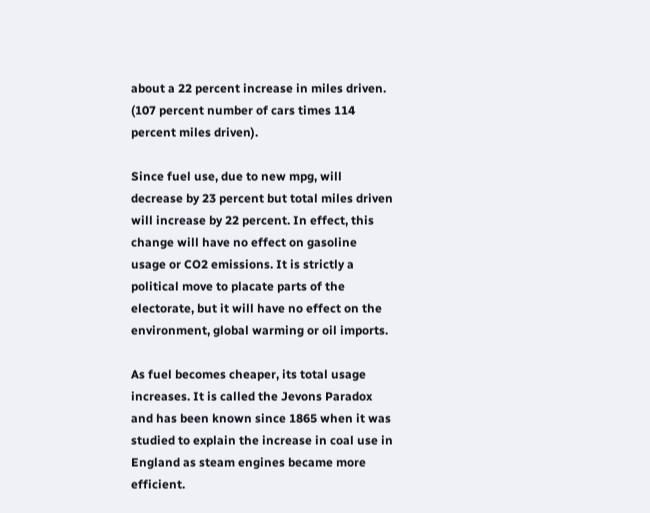about a 22 percent increase in miles driven. (107 percent number of cars times 114 percent miles driven).

Since fuel use, due to new mpg, will decrease by 23 percent but total miles driven will increase by 22 percent. In effect, this change will have no effect on gasoline usage or CO2 emissions. It is strictly a political move to placate parts of the electorate, but it will have no effect on the environment, global warming or oil imports.

As fuel becomes cheaper, its total usage increases. It is called the Jevons Paradox and has been known since 1865 when it was studied to explain the increase in coal use in England as steam engines became more efficient.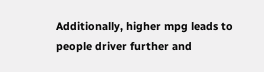Additionally, higher mpg leads to people driver further and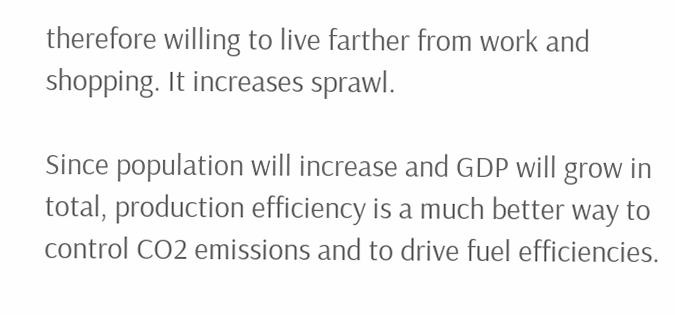therefore willing to live farther from work and shopping. It increases sprawl.

Since population will increase and GDP will grow in total, production efficiency is a much better way to control CO2 emissions and to drive fuel efficiencies.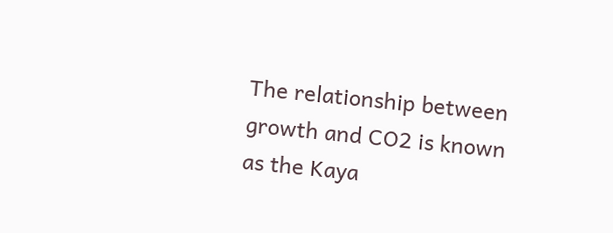The relationship between growth and CO2 is known as the Kaya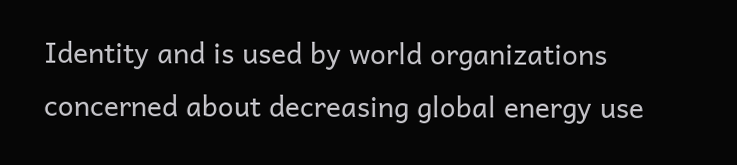Identity and is used by world organizations concerned about decreasing global energy use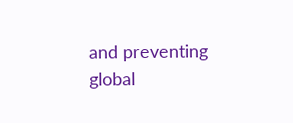and preventing global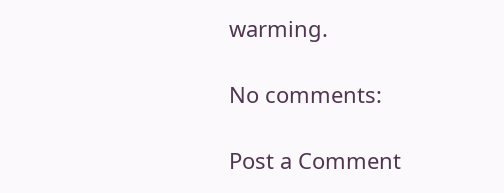warming.

No comments:

Post a Comment